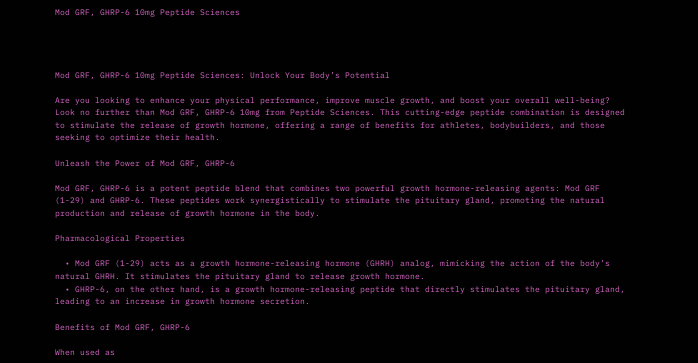Mod GRF, GHRP-6 10mg Peptide Sciences




Mod GRF, GHRP-6 10mg Peptide Sciences: Unlock Your Body’s Potential

Are you looking to enhance your physical performance, improve muscle growth, and boost your overall well-being? Look no further than Mod GRF, GHRP-6 10mg from Peptide Sciences. This cutting-edge peptide combination is designed to stimulate the release of growth hormone, offering a range of benefits for athletes, bodybuilders, and those seeking to optimize their health.

Unleash the Power of Mod GRF, GHRP-6

Mod GRF, GHRP-6 is a potent peptide blend that combines two powerful growth hormone-releasing agents: Mod GRF (1-29) and GHRP-6. These peptides work synergistically to stimulate the pituitary gland, promoting the natural production and release of growth hormone in the body.

Pharmacological Properties

  • Mod GRF (1-29) acts as a growth hormone-releasing hormone (GHRH) analog, mimicking the action of the body’s natural GHRH. It stimulates the pituitary gland to release growth hormone.
  • GHRP-6, on the other hand, is a growth hormone-releasing peptide that directly stimulates the pituitary gland, leading to an increase in growth hormone secretion.

Benefits of Mod GRF, GHRP-6

When used as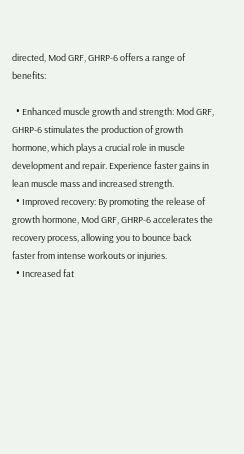directed, Mod GRF, GHRP-6 offers a range of benefits:

  • Enhanced muscle growth and strength: Mod GRF, GHRP-6 stimulates the production of growth hormone, which plays a crucial role in muscle development and repair. Experience faster gains in lean muscle mass and increased strength.
  • Improved recovery: By promoting the release of growth hormone, Mod GRF, GHRP-6 accelerates the recovery process, allowing you to bounce back faster from intense workouts or injuries.
  • Increased fat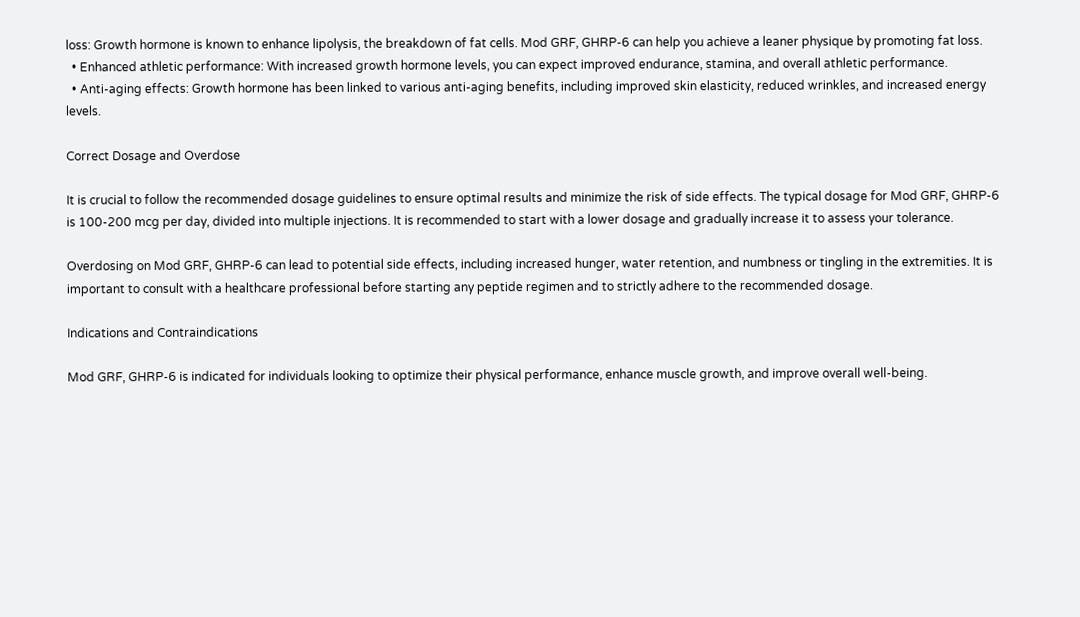loss: Growth hormone is known to enhance lipolysis, the breakdown of fat cells. Mod GRF, GHRP-6 can help you achieve a leaner physique by promoting fat loss.
  • Enhanced athletic performance: With increased growth hormone levels, you can expect improved endurance, stamina, and overall athletic performance.
  • Anti-aging effects: Growth hormone has been linked to various anti-aging benefits, including improved skin elasticity, reduced wrinkles, and increased energy levels.

Correct Dosage and Overdose

It is crucial to follow the recommended dosage guidelines to ensure optimal results and minimize the risk of side effects. The typical dosage for Mod GRF, GHRP-6 is 100-200 mcg per day, divided into multiple injections. It is recommended to start with a lower dosage and gradually increase it to assess your tolerance.

Overdosing on Mod GRF, GHRP-6 can lead to potential side effects, including increased hunger, water retention, and numbness or tingling in the extremities. It is important to consult with a healthcare professional before starting any peptide regimen and to strictly adhere to the recommended dosage.

Indications and Contraindications

Mod GRF, GHRP-6 is indicated for individuals looking to optimize their physical performance, enhance muscle growth, and improve overall well-being.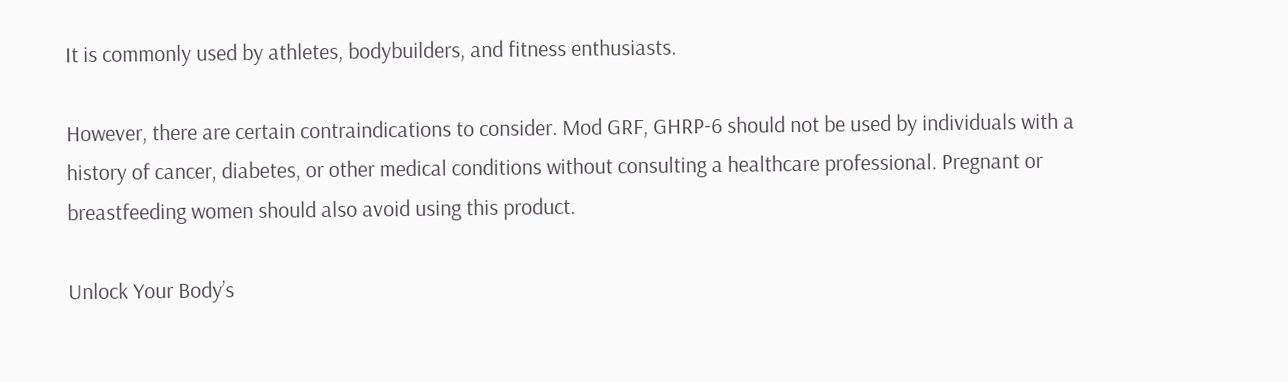It is commonly used by athletes, bodybuilders, and fitness enthusiasts.

However, there are certain contraindications to consider. Mod GRF, GHRP-6 should not be used by individuals with a history of cancer, diabetes, or other medical conditions without consulting a healthcare professional. Pregnant or breastfeeding women should also avoid using this product.

Unlock Your Body’s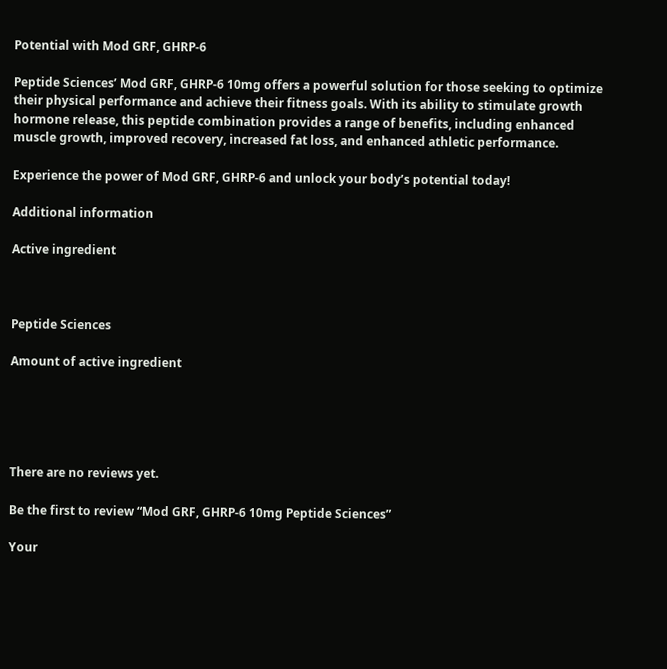Potential with Mod GRF, GHRP-6

Peptide Sciences’ Mod GRF, GHRP-6 10mg offers a powerful solution for those seeking to optimize their physical performance and achieve their fitness goals. With its ability to stimulate growth hormone release, this peptide combination provides a range of benefits, including enhanced muscle growth, improved recovery, increased fat loss, and enhanced athletic performance.

Experience the power of Mod GRF, GHRP-6 and unlock your body’s potential today!

Additional information

Active ingredient



Peptide Sciences

Amount of active ingredient





There are no reviews yet.

Be the first to review “Mod GRF, GHRP-6 10mg Peptide Sciences”

Your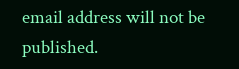email address will not be published.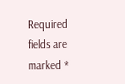Required fields are marked *